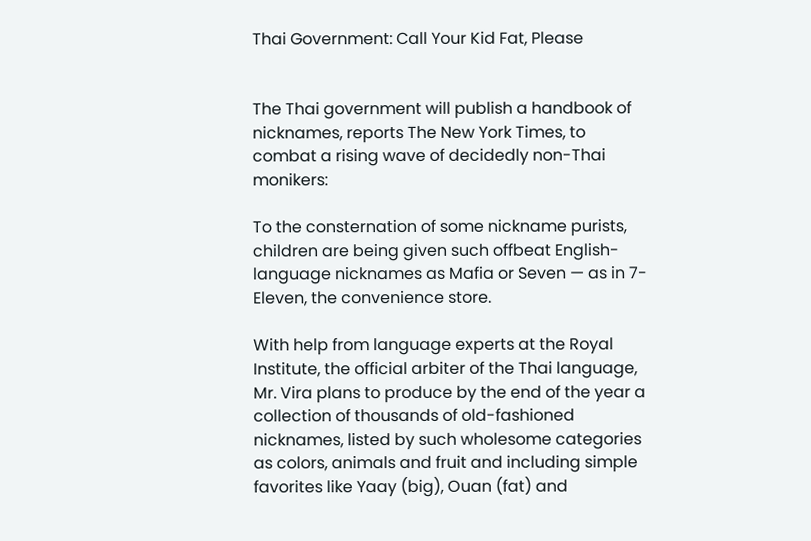Thai Government: Call Your Kid Fat, Please


The Thai government will publish a handbook of nicknames, reports The New York Times, to combat a rising wave of decidedly non-Thai monikers:

To the consternation of some nickname purists, children are being given such offbeat English-language nicknames as Mafia or Seven — as in 7-Eleven, the convenience store.

With help from language experts at the Royal Institute, the official arbiter of the Thai language, Mr. Vira plans to produce by the end of the year a collection of thousands of old-fashioned nicknames, listed by such wholesome categories as colors, animals and fruit and including simple favorites like Yaay (big), Ouan (fat) and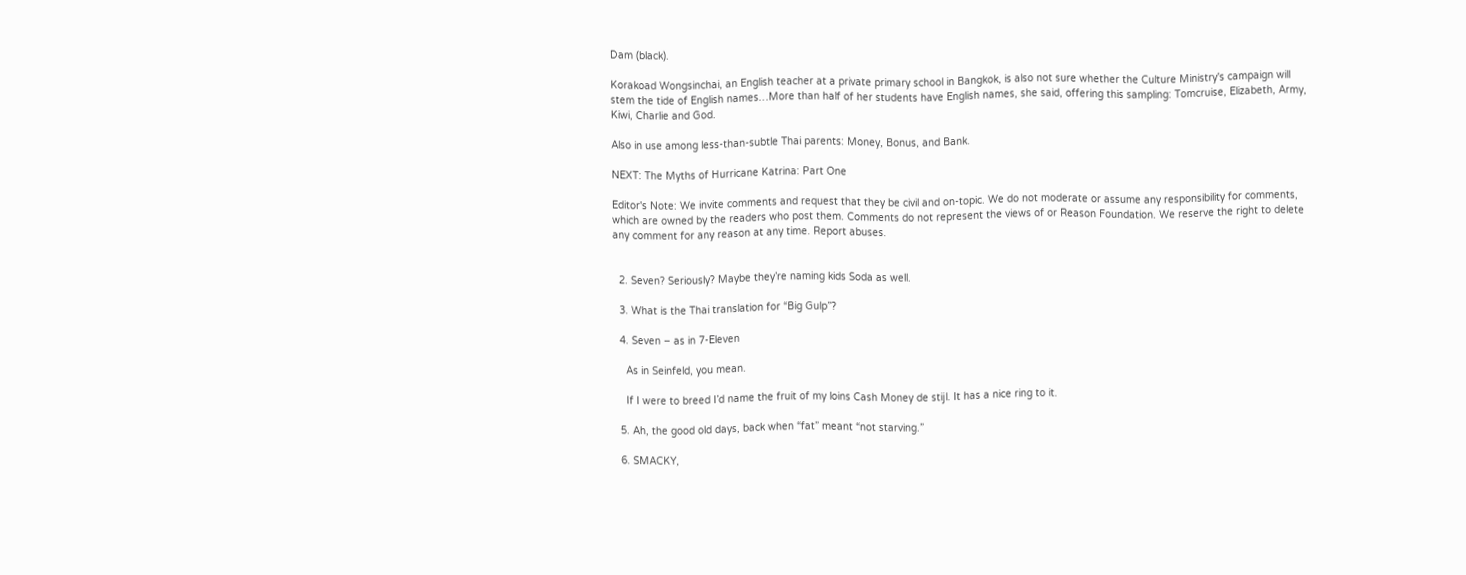Dam (black).

Korakoad Wongsinchai, an English teacher at a private primary school in Bangkok, is also not sure whether the Culture Ministry's campaign will stem the tide of English names…More than half of her students have English names, she said, offering this sampling: Tomcruise, Elizabeth, Army, Kiwi, Charlie and God.

Also in use among less-than-subtle Thai parents: Money, Bonus, and Bank.

NEXT: The Myths of Hurricane Katrina: Part One

Editor's Note: We invite comments and request that they be civil and on-topic. We do not moderate or assume any responsibility for comments, which are owned by the readers who post them. Comments do not represent the views of or Reason Foundation. We reserve the right to delete any comment for any reason at any time. Report abuses.


  2. Seven? Seriously? Maybe they’re naming kids Soda as well.

  3. What is the Thai translation for “Big Gulp”?

  4. Seven – as in 7-Eleven

    As in Seinfeld, you mean.

    If I were to breed I’d name the fruit of my loins Cash Money de stijl. It has a nice ring to it.

  5. Ah, the good old days, back when “fat” meant “not starving.”

  6. SMACKY,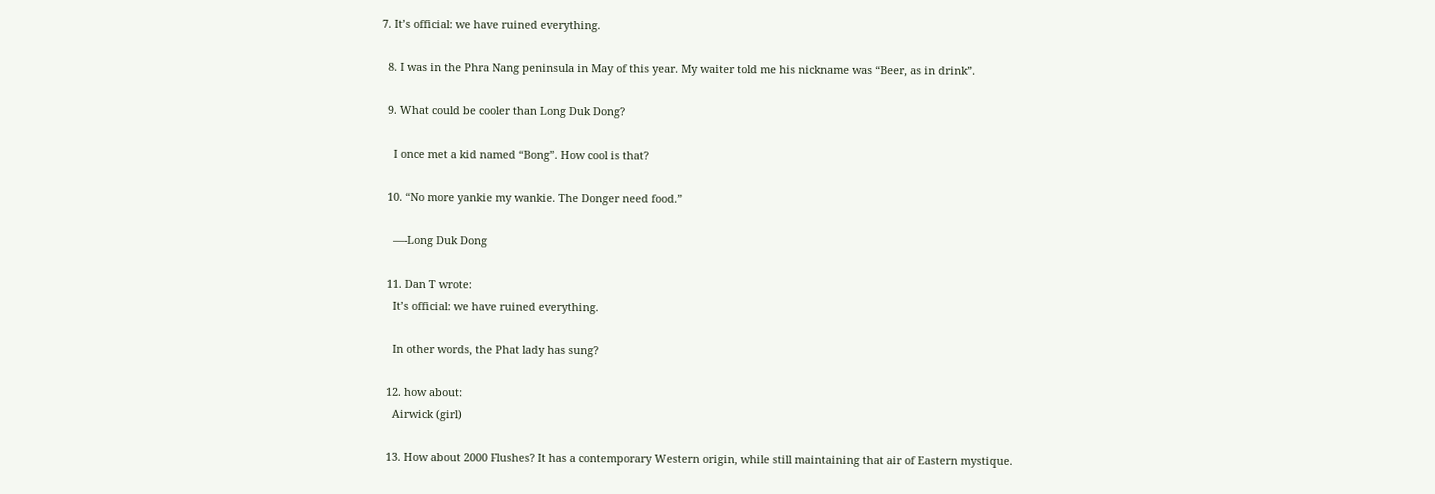7. It’s official: we have ruined everything.

  8. I was in the Phra Nang peninsula in May of this year. My waiter told me his nickname was “Beer, as in drink”.

  9. What could be cooler than Long Duk Dong?

    I once met a kid named “Bong”. How cool is that?

  10. “No more yankie my wankie. The Donger need food.”

    —-Long Duk Dong

  11. Dan T wrote:
    It’s official: we have ruined everything.

    In other words, the Phat lady has sung?

  12. how about:
    Airwick (girl)

  13. How about 2000 Flushes? It has a contemporary Western origin, while still maintaining that air of Eastern mystique.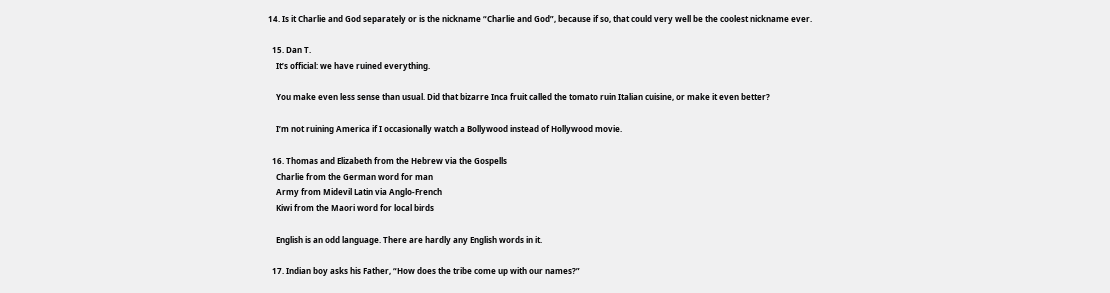14. Is it Charlie and God separately or is the nickname “Charlie and God”, because if so, that could very well be the coolest nickname ever.

  15. Dan T.
    It’s official: we have ruined everything.

    You make even less sense than usual. Did that bizarre Inca fruit called the tomato ruin Italian cuisine, or make it even better?

    I’m not ruining America if I occasionally watch a Bollywood instead of Hollywood movie.

  16. Thomas and Elizabeth from the Hebrew via the Gospells
    Charlie from the German word for man
    Army from Midevil Latin via Anglo-French
    Kiwi from the Maori word for local birds

    English is an odd language. There are hardly any English words in it.

  17. Indian boy asks his Father, “How does the tribe come up with our names?”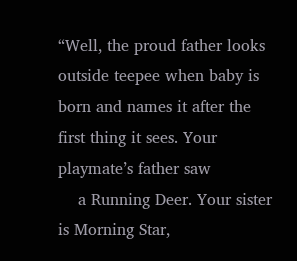“Well, the proud father looks outside teepee when baby is born and names it after the first thing it sees. Your playmate’s father saw
    a Running Deer. Your sister is Morning Star,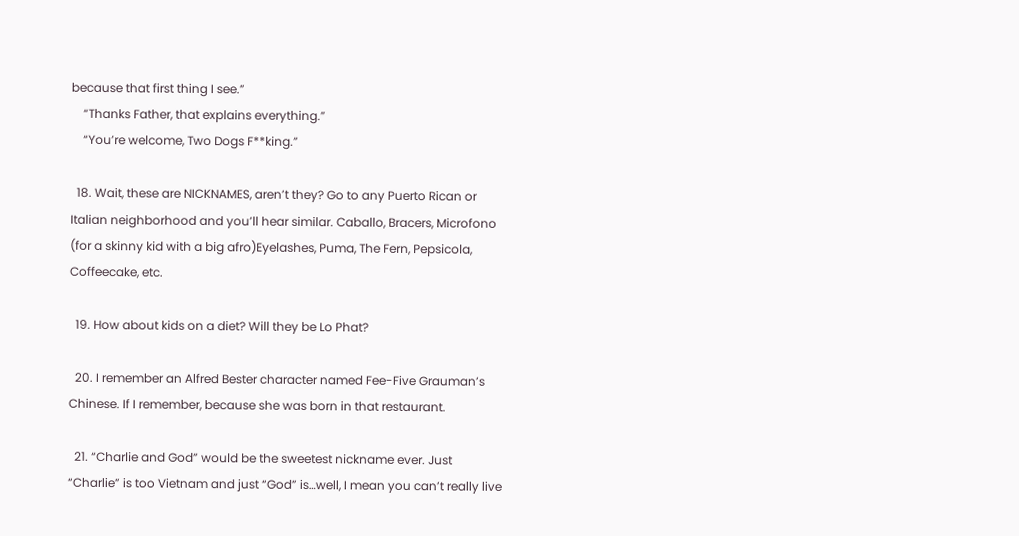because that first thing I see.”
    “Thanks Father, that explains everything.”
    “You’re welcome, Two Dogs F**king.”

  18. Wait, these are NICKNAMES, aren’t they? Go to any Puerto Rican or Italian neighborhood and you’ll hear similar. Caballo, Bracers, Microfono (for a skinny kid with a big afro)Eyelashes, Puma, The Fern, Pepsicola, Coffeecake, etc.

  19. How about kids on a diet? Will they be Lo Phat?

  20. I remember an Alfred Bester character named Fee-Five Grauman’s Chinese. If I remember, because she was born in that restaurant.

  21. “Charlie and God” would be the sweetest nickname ever. Just “Charlie” is too Vietnam and just “God” is…well, I mean you can’t really live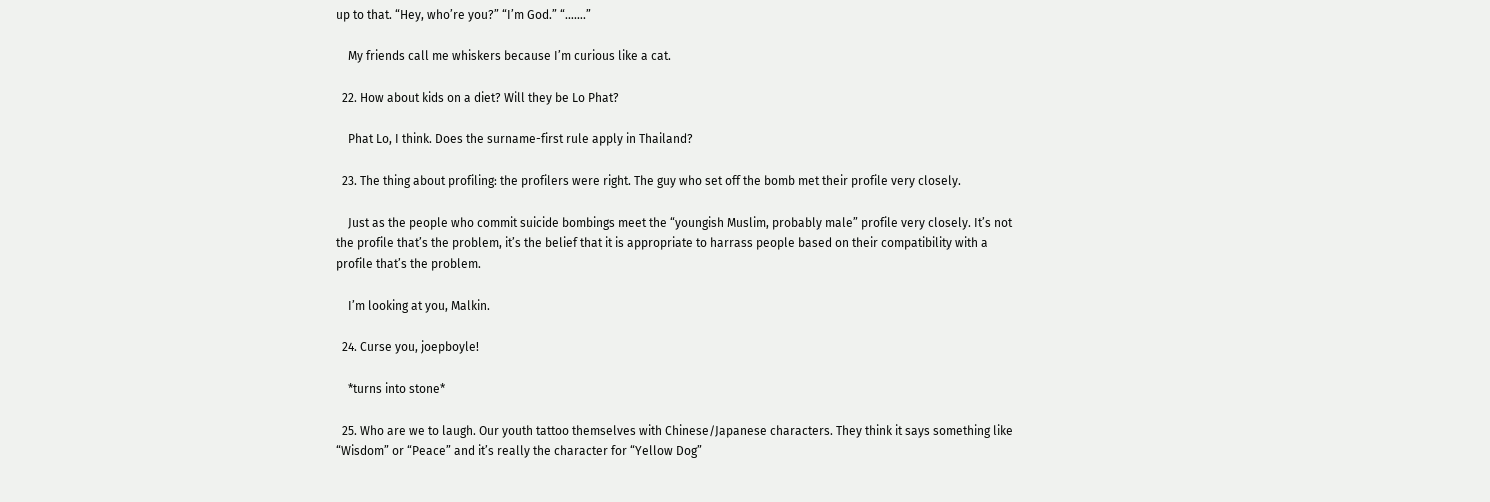up to that. “Hey, who’re you?” “I’m God.” “…….”

    My friends call me whiskers because I’m curious like a cat.

  22. How about kids on a diet? Will they be Lo Phat?

    Phat Lo, I think. Does the surname-first rule apply in Thailand?

  23. The thing about profiling: the profilers were right. The guy who set off the bomb met their profile very closely.

    Just as the people who commit suicide bombings meet the “youngish Muslim, probably male” profile very closely. It’s not the profile that’s the problem, it’s the belief that it is appropriate to harrass people based on their compatibility with a profile that’s the problem.

    I’m looking at you, Malkin.

  24. Curse you, joepboyle!

    *turns into stone*

  25. Who are we to laugh. Our youth tattoo themselves with Chinese/Japanese characters. They think it says something like “Wisdom” or “Peace” and it’s really the character for “Yellow Dog”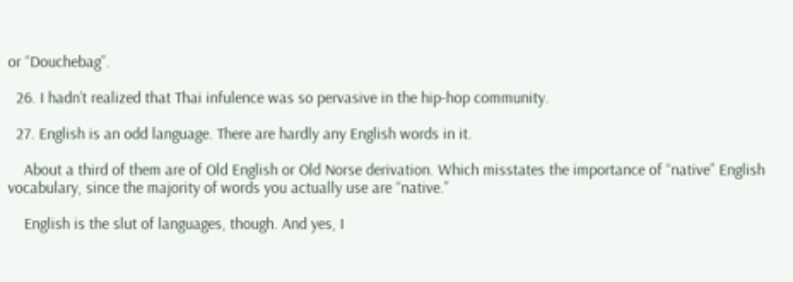or “Douchebag”.

  26. I hadn’t realized that Thai infulence was so pervasive in the hip-hop community.

  27. English is an odd language. There are hardly any English words in it.

    About a third of them are of Old English or Old Norse derivation. Which misstates the importance of “native” English vocabulary, since the majority of words you actually use are “native.”

    English is the slut of languages, though. And yes, I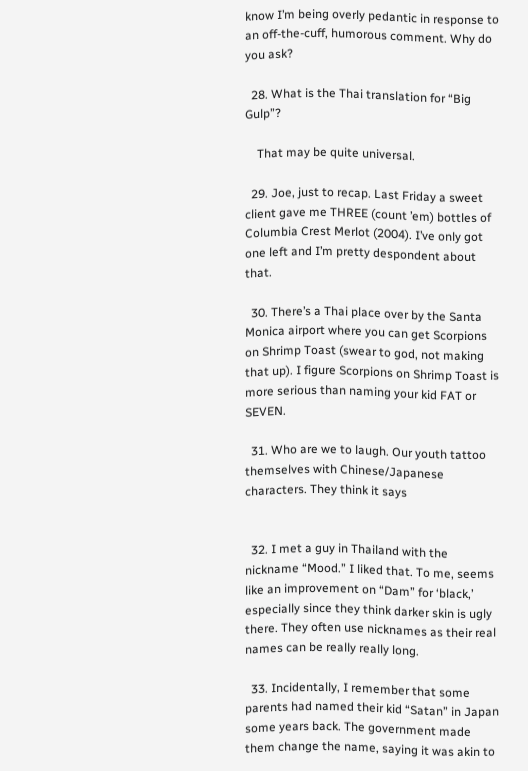know I’m being overly pedantic in response to an off-the-cuff, humorous comment. Why do you ask?

  28. What is the Thai translation for “Big Gulp”?

    That may be quite universal.

  29. Joe, just to recap. Last Friday a sweet client gave me THREE (count ’em) bottles of Columbia Crest Merlot (2004). I’ve only got one left and I’m pretty despondent about that.

  30. There’s a Thai place over by the Santa Monica airport where you can get Scorpions on Shrimp Toast (swear to god, not making that up). I figure Scorpions on Shrimp Toast is more serious than naming your kid FAT or SEVEN.

  31. Who are we to laugh. Our youth tattoo themselves with Chinese/Japanese characters. They think it says


  32. I met a guy in Thailand with the nickname “Mood.” I liked that. To me, seems like an improvement on “Dam” for ‘black,’ especially since they think darker skin is ugly there. They often use nicknames as their real names can be really really long.

  33. Incidentally, I remember that some parents had named their kid “Satan” in Japan some years back. The government made them change the name, saying it was akin to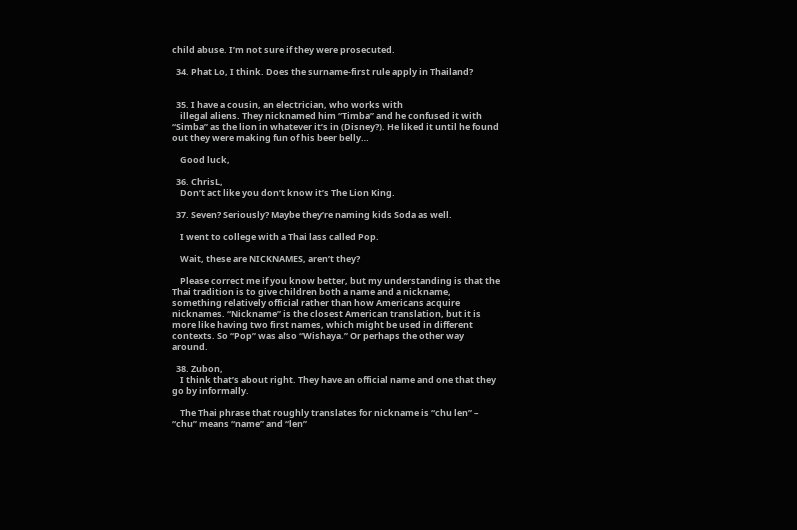child abuse. I’m not sure if they were prosecuted.

  34. Phat Lo, I think. Does the surname-first rule apply in Thailand?


  35. I have a cousin, an electrician, who works with
    illegal aliens. They nicknamed him “Timba” and he confused it with “Simba” as the lion in whatever it’s in (Disney?). He liked it until he found out they were making fun of his beer belly…

    Good luck,

  36. ChrisL,
    Don’t act like you don’t know it’s The Lion King.

  37. Seven? Seriously? Maybe they’re naming kids Soda as well.

    I went to college with a Thai lass called Pop.

    Wait, these are NICKNAMES, aren’t they?

    Please correct me if you know better, but my understanding is that the Thai tradition is to give children both a name and a nickname, something relatively official rather than how Americans acquire nicknames. “Nickname” is the closest American translation, but it is more like having two first names, which might be used in different contexts. So “Pop” was also “Wishaya.” Or perhaps the other way around.

  38. Zubon,
    I think that’s about right. They have an official name and one that they go by informally.

    The Thai phrase that roughly translates for nickname is “chu len” – “chu” means “name” and “len”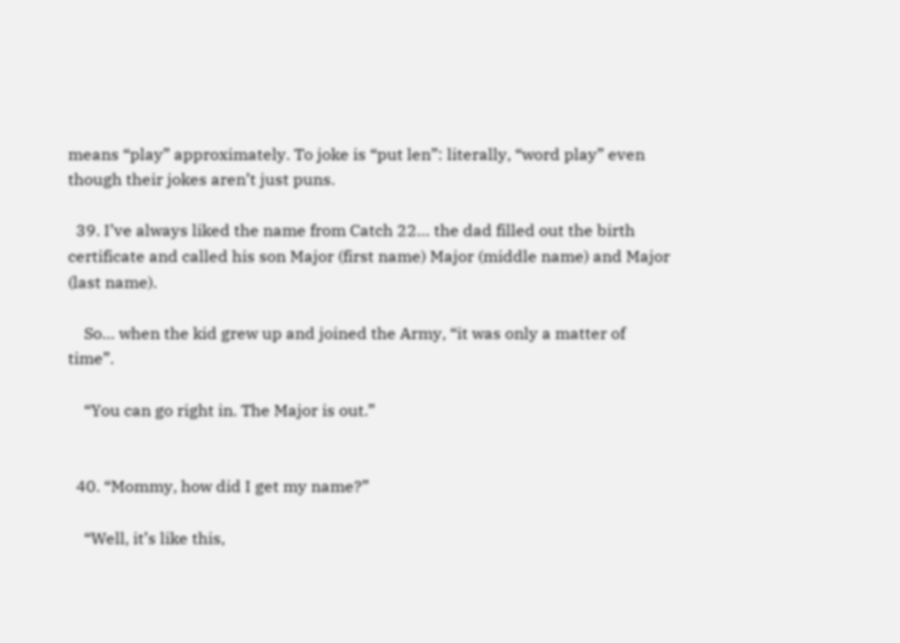means “play” approximately. To joke is “put len”: literally, “word play” even though their jokes aren’t just puns.

  39. I’ve always liked the name from Catch 22… the dad filled out the birth certificate and called his son Major (first name) Major (middle name) and Major (last name).

    So… when the kid grew up and joined the Army, “it was only a matter of time”.

    “You can go right in. The Major is out.”


  40. “Mommy, how did I get my name?”

    “Well, it’s like this,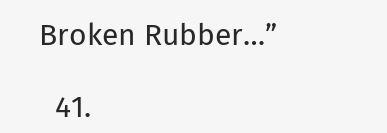Broken Rubber…”

  41.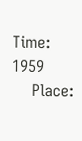Time: 1959
    Place: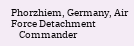Phorzhiem, Germany, Air Force Detachment
    Commander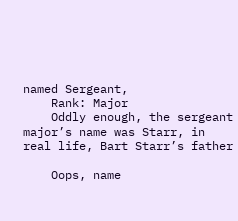named Sergeant,
    Rank: Major
    Oddly enough, the sergeant major’s name was Starr, in real life, Bart Starr’s father

    Oops, name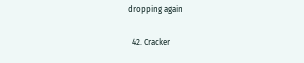dropping again

  42. Cracker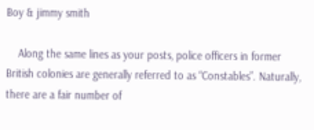Boy & jimmy smith

    Along the same lines as your posts, police officers in former British colonies are generally referred to as “Constables”. Naturally, there are a fair number of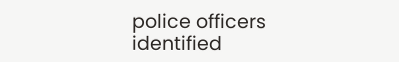police officers identified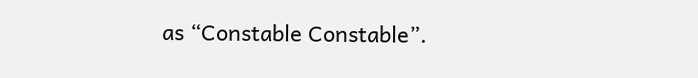as “Constable Constable”.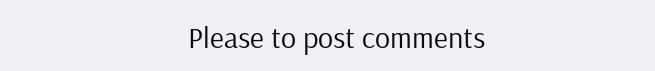Please to post comments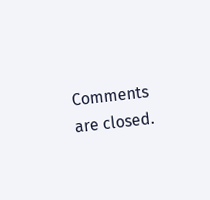Comments are closed.